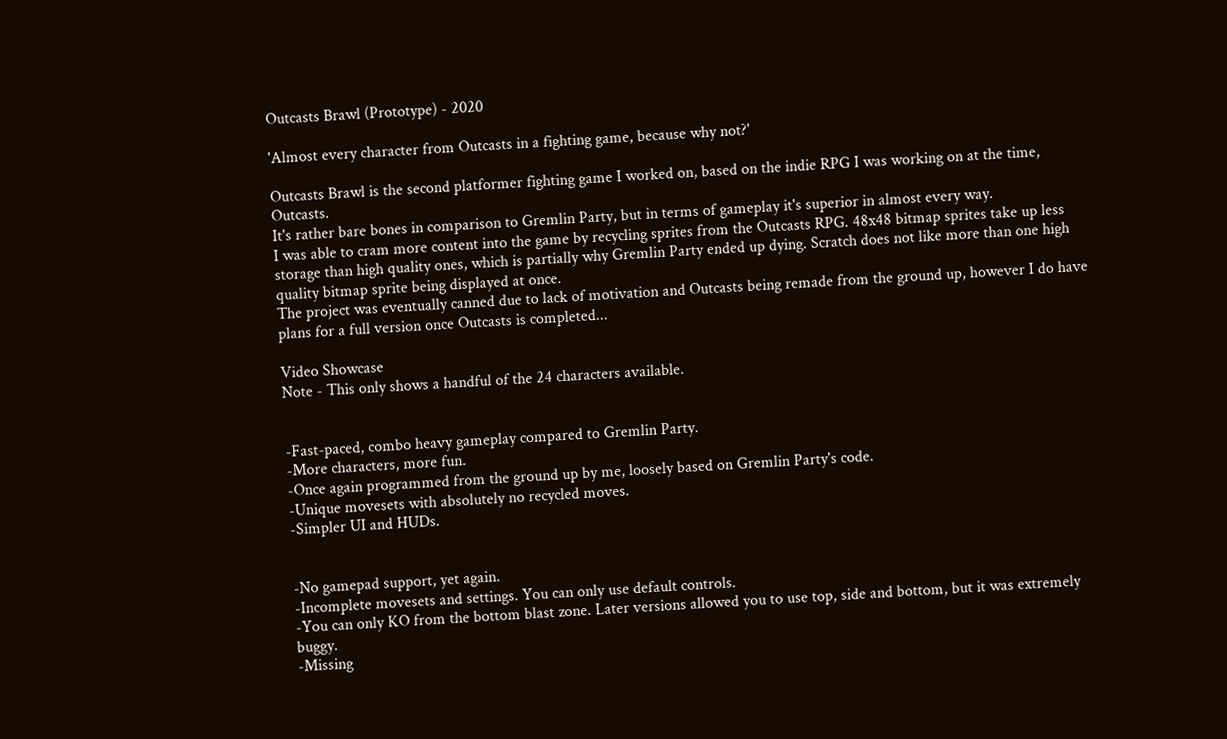Outcasts Brawl (Prototype) - 2020

'Almost every character from Outcasts in a fighting game, because why not?'

Outcasts Brawl is the second platformer fighting game I worked on, based on the indie RPG I was working on at the time, Outcasts.
It's rather bare bones in comparison to Gremlin Party, but in terms of gameplay it's superior in almost every way.
I was able to cram more content into the game by recycling sprites from the Outcasts RPG. 48x48 bitmap sprites take up less storage than high quality ones, which is partially why Gremlin Party ended up dying. Scratch does not like more than one high quality bitmap sprite being displayed at once.
The project was eventually canned due to lack of motivation and Outcasts being remade from the ground up, however I do have plans for a full version once Outcasts is completed...

Video Showcase
Note - This only shows a handful of the 24 characters available.


-Fast-paced, combo heavy gameplay compared to Gremlin Party.
-More characters, more fun.
-Once again programmed from the ground up by me, loosely based on Gremlin Party's code.
-Unique movesets with absolutely no recycled moves.
-Simpler UI and HUDs.


-No gamepad support, yet again.
-Incomplete movesets and settings. You can only use default controls.
-You can only KO from the bottom blast zone. Later versions allowed you to use top, side and bottom, but it was extremely buggy.
-Missing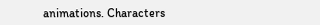animations. Characters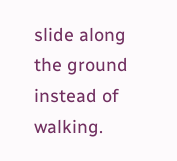slide along the ground instead of walking.